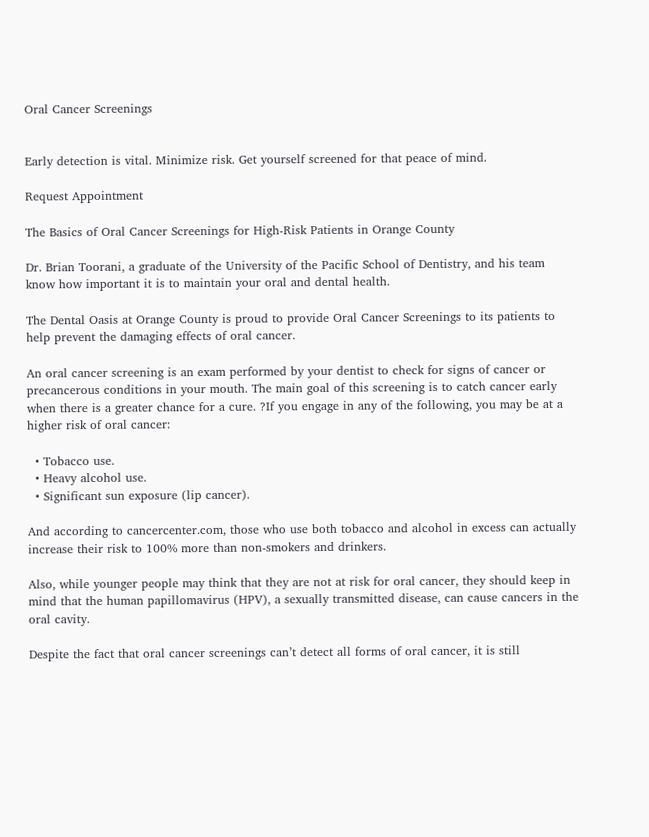Oral Cancer Screenings


Early detection is vital. Minimize risk. Get yourself screened for that peace of mind.

Request Appointment

The Basics of Oral Cancer Screenings for High-Risk Patients in Orange County

Dr. Brian Toorani, a graduate of the University of the Pacific School of Dentistry, and his team know how important it is to maintain your oral and dental health.

The Dental Oasis at Orange County is proud to provide Oral Cancer Screenings to its patients to help prevent the damaging effects of oral cancer.

An oral cancer screening is an exam performed by your dentist to check for signs of cancer or precancerous conditions in your mouth. The main goal of this screening is to catch cancer early when there is a greater chance for a cure. ?If you engage in any of the following, you may be at a higher risk of oral cancer:

  • Tobacco use.
  • Heavy alcohol use.
  • Significant sun exposure (lip cancer).

And according to cancercenter.com, those who use both tobacco and alcohol in excess can actually increase their risk to 100% more than non-smokers and drinkers.

Also, while younger people may think that they are not at risk for oral cancer, they should keep in mind that the human papillomavirus (HPV), a sexually transmitted disease, can cause cancers in the oral cavity.

Despite the fact that oral cancer screenings can’t detect all forms of oral cancer, it is still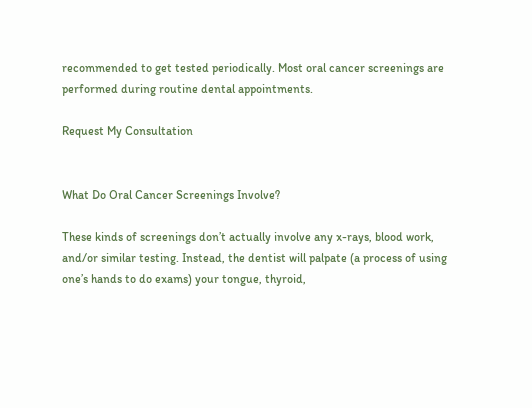recommended to get tested periodically. Most oral cancer screenings are performed during routine dental appointments.

Request My Consultation


What Do Oral Cancer Screenings Involve?

These kinds of screenings don’t actually involve any x-rays, blood work, and/or similar testing. Instead, the dentist will palpate (a process of using one’s hands to do exams) your tongue, thyroid,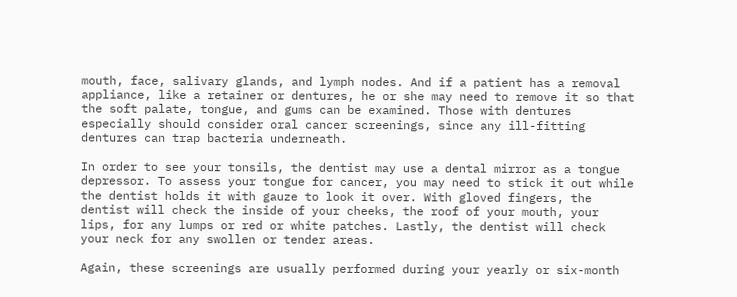mouth, face, salivary glands, and lymph nodes. And if a patient has a removal appliance, like a retainer or dentures, he or she may need to remove it so that the soft palate, tongue, and gums can be examined. Those with dentures especially should consider oral cancer screenings, since any ill-fitting dentures can trap bacteria underneath.

In order to see your tonsils, the dentist may use a dental mirror as a tongue depressor. To assess your tongue for cancer, you may need to stick it out while the dentist holds it with gauze to look it over. With gloved fingers, the dentist will check the inside of your cheeks, the roof of your mouth, your lips, for any lumps or red or white patches. Lastly, the dentist will check your neck for any swollen or tender areas.

Again, these screenings are usually performed during your yearly or six-month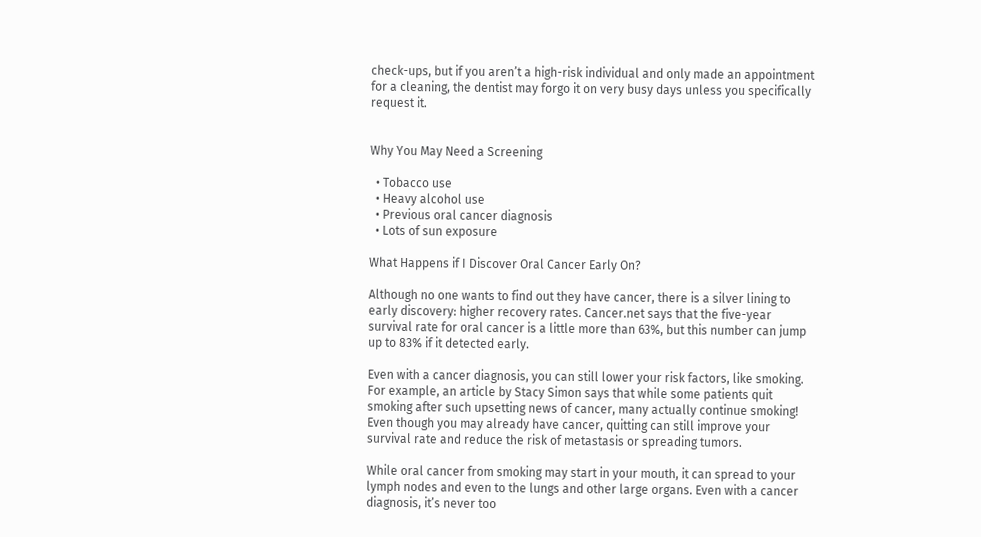check-ups, but if you aren’t a high-risk individual and only made an appointment for a cleaning, the dentist may forgo it on very busy days unless you specifically request it.


Why You May Need a Screening

  • Tobacco use
  • Heavy alcohol use
  • Previous oral cancer diagnosis
  • Lots of sun exposure

What Happens if I Discover Oral Cancer Early On?

Although no one wants to find out they have cancer, there is a silver lining to early discovery: higher recovery rates. Cancer.net says that the five-year survival rate for oral cancer is a little more than 63%, but this number can jump up to 83% if it detected early.

Even with a cancer diagnosis, you can still lower your risk factors, like smoking. For example, an article by Stacy Simon says that while some patients quit smoking after such upsetting news of cancer, many actually continue smoking! Even though you may already have cancer, quitting can still improve your survival rate and reduce the risk of metastasis or spreading tumors.

While oral cancer from smoking may start in your mouth, it can spread to your lymph nodes and even to the lungs and other large organs. Even with a cancer diagnosis, it’s never too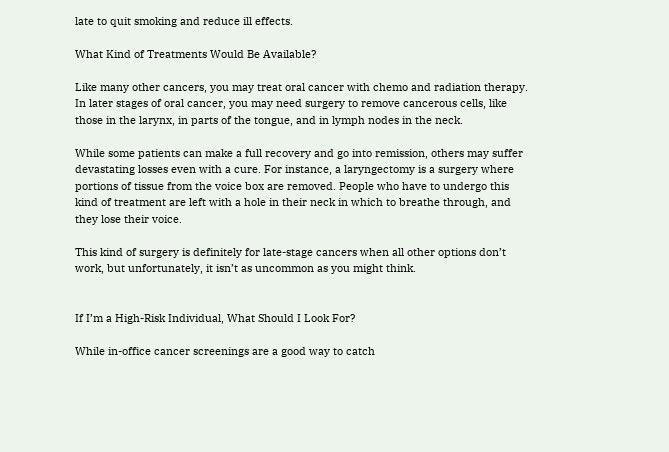late to quit smoking and reduce ill effects.

What Kind of Treatments Would Be Available?

Like many other cancers, you may treat oral cancer with chemo and radiation therapy. In later stages of oral cancer, you may need surgery to remove cancerous cells, like those in the larynx, in parts of the tongue, and in lymph nodes in the neck.

While some patients can make a full recovery and go into remission, others may suffer devastating losses even with a cure. For instance, a laryngectomy is a surgery where portions of tissue from the voice box are removed. People who have to undergo this kind of treatment are left with a hole in their neck in which to breathe through, and they lose their voice.

This kind of surgery is definitely for late-stage cancers when all other options don’t work, but unfortunately, it isn’t as uncommon as you might think.


If I’m a High-Risk Individual, What Should I Look For?

While in-office cancer screenings are a good way to catch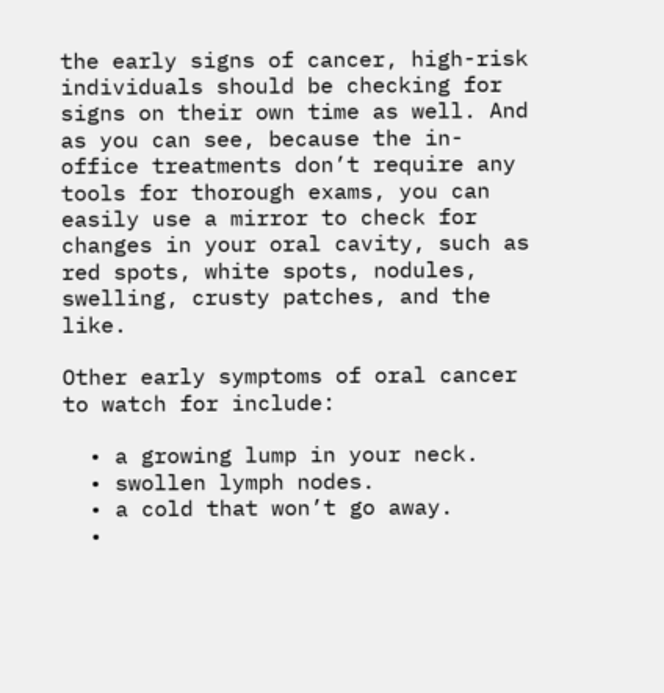the early signs of cancer, high-risk individuals should be checking for signs on their own time as well. And as you can see, because the in-office treatments don’t require any tools for thorough exams, you can easily use a mirror to check for changes in your oral cavity, such as red spots, white spots, nodules, swelling, crusty patches, and the like.

Other early symptoms of oral cancer to watch for include:

  • a growing lump in your neck.
  • swollen lymph nodes.
  • a cold that won’t go away.
  •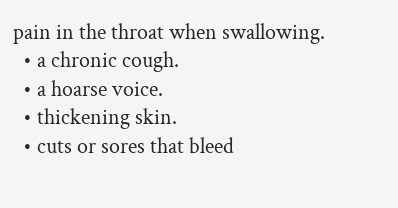pain in the throat when swallowing.
  • a chronic cough.
  • a hoarse voice.
  • thickening skin.
  • cuts or sores that bleed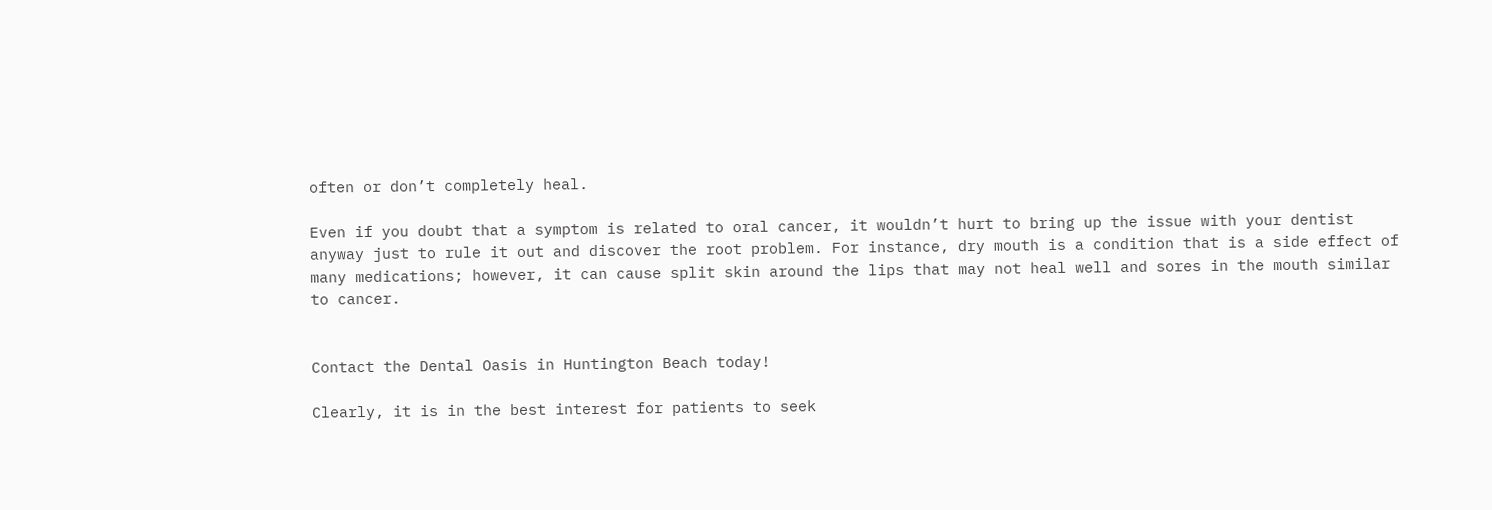often or don’t completely heal.

Even if you doubt that a symptom is related to oral cancer, it wouldn’t hurt to bring up the issue with your dentist anyway just to rule it out and discover the root problem. For instance, dry mouth is a condition that is a side effect of many medications; however, it can cause split skin around the lips that may not heal well and sores in the mouth similar to cancer.


Contact the Dental Oasis in Huntington Beach today!

Clearly, it is in the best interest for patients to seek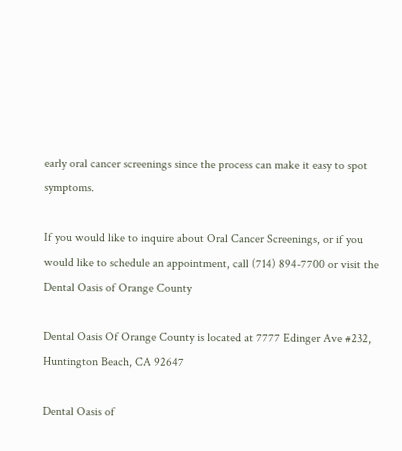early oral cancer screenings since the process can make it easy to spot symptoms.

If you would like to inquire about Oral Cancer Screenings, or if you would like to schedule an appointment, call (714) 894-7700 or visit the Dental Oasis of Orange County

Dental Oasis Of Orange County is located at 7777 Edinger Ave #232, Huntington Beach, CA 92647

Dental Oasis of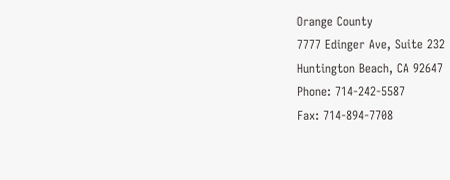Orange County
7777 Edinger Ave, Suite 232
Huntington Beach, CA 92647
Phone: 714-242-5587
Fax: 714-894-7708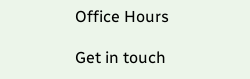Office Hours

Get in touch